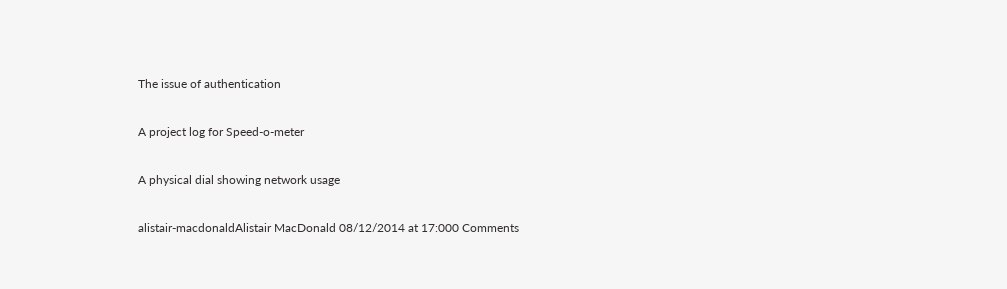The issue of authentication

A project log for Speed-o-meter

A physical dial showing network usage

alistair-macdonaldAlistair MacDonald 08/12/2014 at 17:000 Comments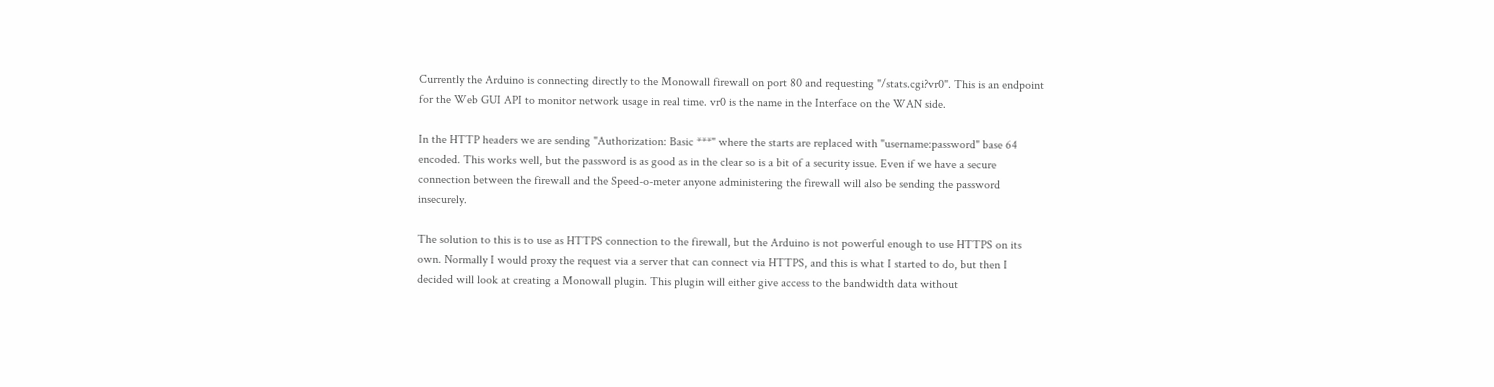Currently the Arduino is connecting directly to the Monowall firewall on port 80 and requesting "/stats.cgi?vr0". This is an endpoint for the Web GUI API to monitor network usage in real time. vr0 is the name in the Interface on the WAN side.

In the HTTP headers we are sending "Authorization: Basic ***" where the starts are replaced with "username:password" base 64 encoded. This works well, but the password is as good as in the clear so is a bit of a security issue. Even if we have a secure connection between the firewall and the Speed-o-meter anyone administering the firewall will also be sending the password insecurely.

The solution to this is to use as HTTPS connection to the firewall, but the Arduino is not powerful enough to use HTTPS on its own. Normally I would proxy the request via a server that can connect via HTTPS, and this is what I started to do, but then I decided will look at creating a Monowall plugin. This plugin will either give access to the bandwidth data without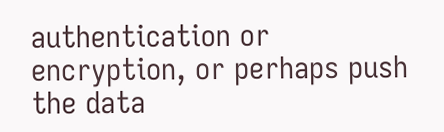authentication or encryption, or perhaps push the data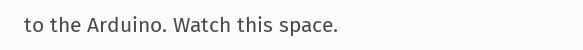to the Arduino. Watch this space.